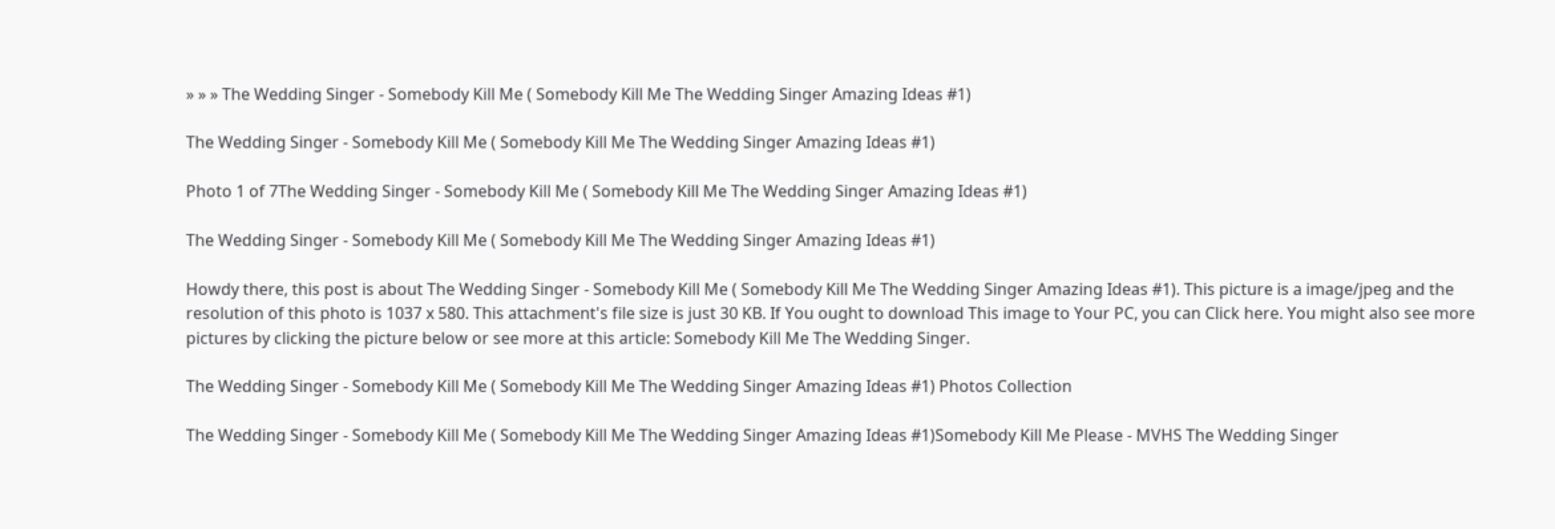» » » The Wedding Singer - Somebody Kill Me ( Somebody Kill Me The Wedding Singer Amazing Ideas #1)

The Wedding Singer - Somebody Kill Me ( Somebody Kill Me The Wedding Singer Amazing Ideas #1)

Photo 1 of 7The Wedding Singer - Somebody Kill Me ( Somebody Kill Me The Wedding Singer Amazing Ideas #1)

The Wedding Singer - Somebody Kill Me ( Somebody Kill Me The Wedding Singer Amazing Ideas #1)

Howdy there, this post is about The Wedding Singer - Somebody Kill Me ( Somebody Kill Me The Wedding Singer Amazing Ideas #1). This picture is a image/jpeg and the resolution of this photo is 1037 x 580. This attachment's file size is just 30 KB. If You ought to download This image to Your PC, you can Click here. You might also see more pictures by clicking the picture below or see more at this article: Somebody Kill Me The Wedding Singer.

The Wedding Singer - Somebody Kill Me ( Somebody Kill Me The Wedding Singer Amazing Ideas #1) Photos Collection

The Wedding Singer - Somebody Kill Me ( Somebody Kill Me The Wedding Singer Amazing Ideas #1)Somebody Kill Me Please - MVHS The Wedding Singer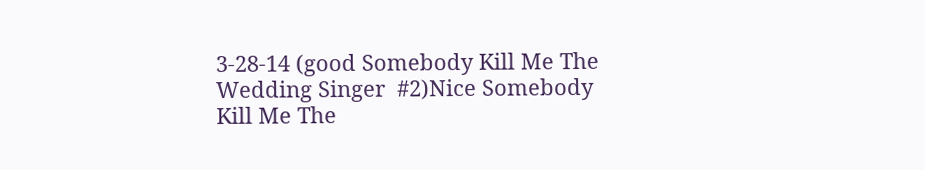3-28-14 (good Somebody Kill Me The Wedding Singer  #2)Nice Somebody Kill Me The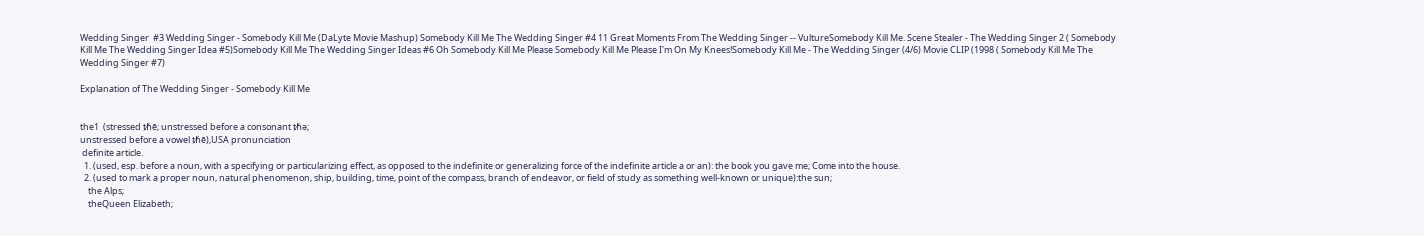Wedding Singer  #3 Wedding Singer - Somebody Kill Me (DaLyte Movie Mashup) Somebody Kill Me The Wedding Singer #4 11 Great Moments From The Wedding Singer -- VultureSomebody Kill Me. Scene Stealer - The Wedding Singer 2 ( Somebody Kill Me The Wedding Singer Idea #5)Somebody Kill Me The Wedding Singer Ideas #6 Oh Somebody Kill Me Please Somebody Kill Me Please I'm On My Knees!Somebody Kill Me - The Wedding Singer (4/6) Movie CLIP (1998 ( Somebody Kill Me The Wedding Singer #7)

Explanation of The Wedding Singer - Somebody Kill Me


the1  (stressed ᵺē; unstressed before a consonant ᵺə;
unstressed before a vowel ᵺē),USA pronunciation
 definite article.
  1. (used, esp. before a noun, with a specifying or particularizing effect, as opposed to the indefinite or generalizing force of the indefinite article a or an): the book you gave me; Come into the house.
  2. (used to mark a proper noun, natural phenomenon, ship, building, time, point of the compass, branch of endeavor, or field of study as something well-known or unique):the sun;
    the Alps;
    theQueen Elizabeth;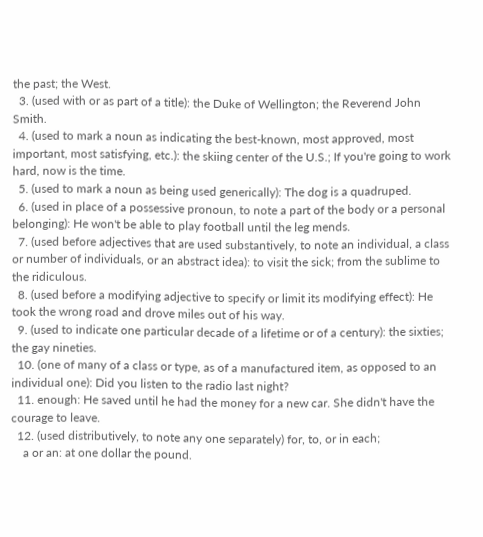the past; the West.
  3. (used with or as part of a title): the Duke of Wellington; the Reverend John Smith.
  4. (used to mark a noun as indicating the best-known, most approved, most important, most satisfying, etc.): the skiing center of the U.S.; If you're going to work hard, now is the time.
  5. (used to mark a noun as being used generically): The dog is a quadruped.
  6. (used in place of a possessive pronoun, to note a part of the body or a personal belonging): He won't be able to play football until the leg mends.
  7. (used before adjectives that are used substantively, to note an individual, a class or number of individuals, or an abstract idea): to visit the sick; from the sublime to the ridiculous.
  8. (used before a modifying adjective to specify or limit its modifying effect): He took the wrong road and drove miles out of his way.
  9. (used to indicate one particular decade of a lifetime or of a century): the sixties; the gay nineties.
  10. (one of many of a class or type, as of a manufactured item, as opposed to an individual one): Did you listen to the radio last night?
  11. enough: He saved until he had the money for a new car. She didn't have the courage to leave.
  12. (used distributively, to note any one separately) for, to, or in each;
    a or an: at one dollar the pound.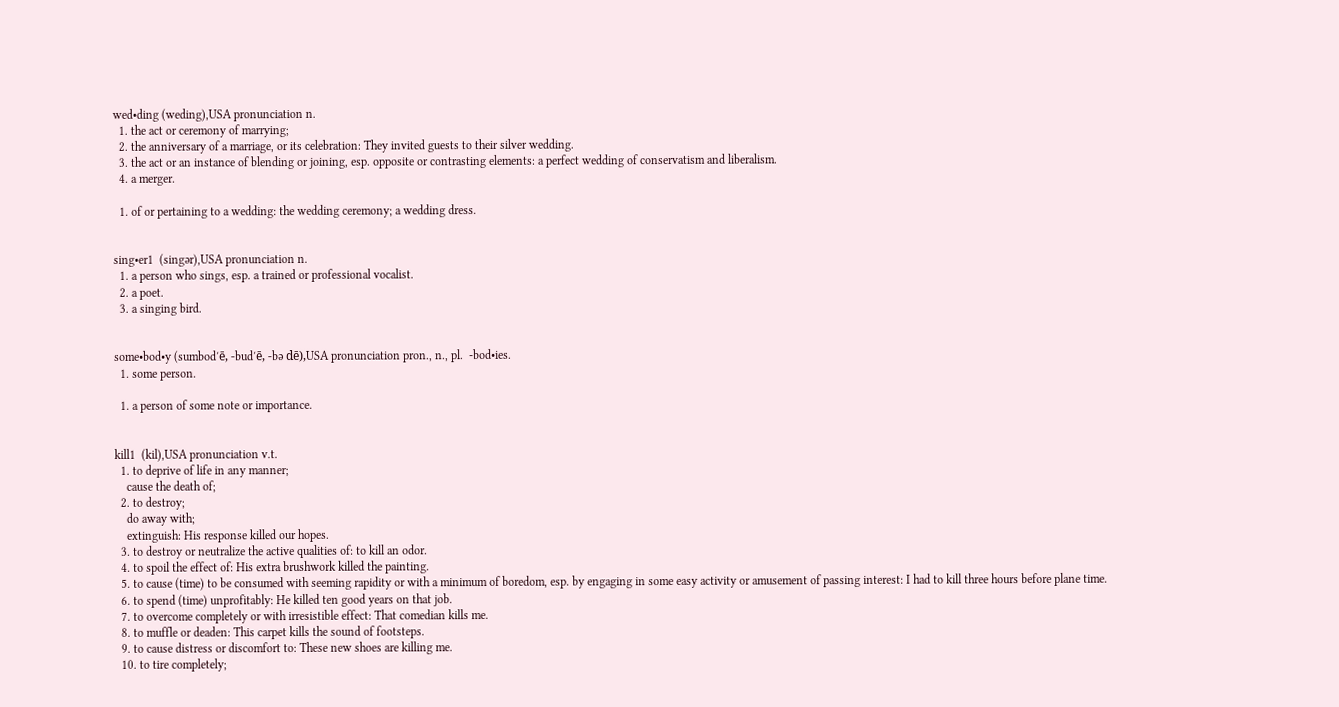wed•ding (weding),USA pronunciation n.
  1. the act or ceremony of marrying;
  2. the anniversary of a marriage, or its celebration: They invited guests to their silver wedding.
  3. the act or an instance of blending or joining, esp. opposite or contrasting elements: a perfect wedding of conservatism and liberalism.
  4. a merger.

  1. of or pertaining to a wedding: the wedding ceremony; a wedding dress.


sing•er1  (singər),USA pronunciation n.
  1. a person who sings, esp. a trained or professional vocalist.
  2. a poet.
  3. a singing bird.


some•bod•y (sumbod′ē, -bud′ē, -bə dē),USA pronunciation pron., n., pl.  -bod•ies.
  1. some person.

  1. a person of some note or importance.


kill1  (kil),USA pronunciation v.t.
  1. to deprive of life in any manner;
    cause the death of;
  2. to destroy;
    do away with;
    extinguish: His response killed our hopes.
  3. to destroy or neutralize the active qualities of: to kill an odor.
  4. to spoil the effect of: His extra brushwork killed the painting.
  5. to cause (time) to be consumed with seeming rapidity or with a minimum of boredom, esp. by engaging in some easy activity or amusement of passing interest: I had to kill three hours before plane time.
  6. to spend (time) unprofitably: He killed ten good years on that job.
  7. to overcome completely or with irresistible effect: That comedian kills me.
  8. to muffle or deaden: This carpet kills the sound of footsteps.
  9. to cause distress or discomfort to: These new shoes are killing me.
  10. to tire completely;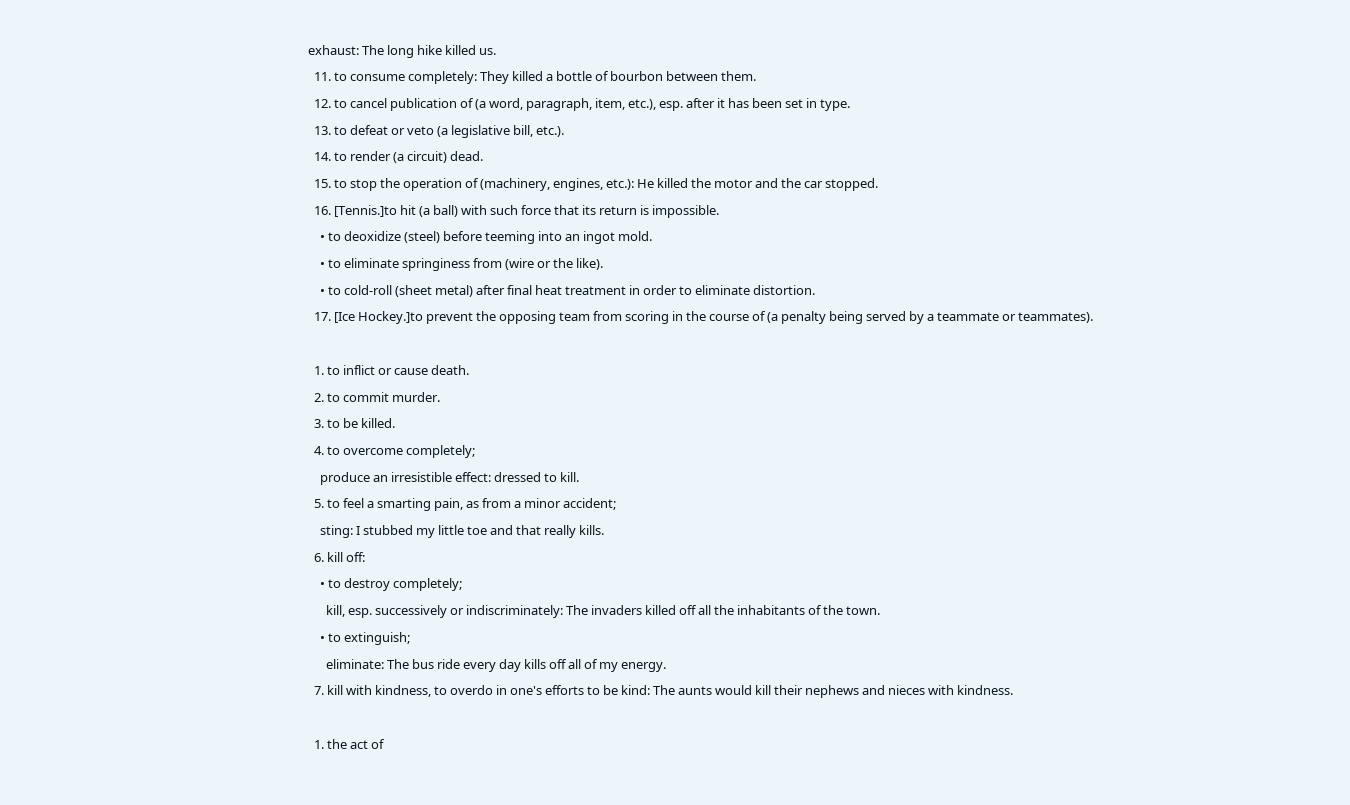exhaust: The long hike killed us.
  11. to consume completely: They killed a bottle of bourbon between them.
  12. to cancel publication of (a word, paragraph, item, etc.), esp. after it has been set in type.
  13. to defeat or veto (a legislative bill, etc.).
  14. to render (a circuit) dead.
  15. to stop the operation of (machinery, engines, etc.): He killed the motor and the car stopped.
  16. [Tennis.]to hit (a ball) with such force that its return is impossible.
    • to deoxidize (steel) before teeming into an ingot mold.
    • to eliminate springiness from (wire or the like).
    • to cold-roll (sheet metal) after final heat treatment in order to eliminate distortion.
  17. [Ice Hockey.]to prevent the opposing team from scoring in the course of (a penalty being served by a teammate or teammates).

  1. to inflict or cause death.
  2. to commit murder.
  3. to be killed.
  4. to overcome completely;
    produce an irresistible effect: dressed to kill.
  5. to feel a smarting pain, as from a minor accident;
    sting: I stubbed my little toe and that really kills.
  6. kill off:
    • to destroy completely;
      kill, esp. successively or indiscriminately: The invaders killed off all the inhabitants of the town.
    • to extinguish;
      eliminate: The bus ride every day kills off all of my energy.
  7. kill with kindness, to overdo in one's efforts to be kind: The aunts would kill their nephews and nieces with kindness.

  1. the act of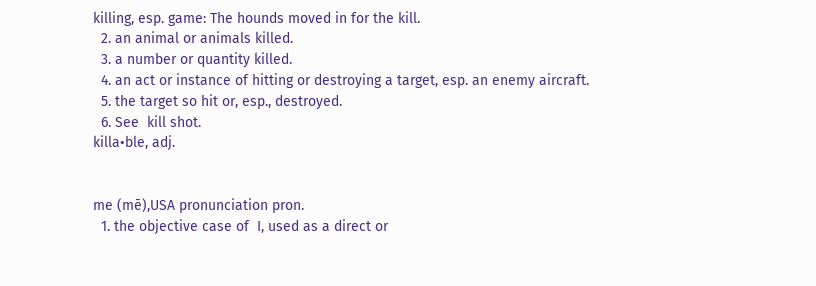killing, esp. game: The hounds moved in for the kill.
  2. an animal or animals killed.
  3. a number or quantity killed.
  4. an act or instance of hitting or destroying a target, esp. an enemy aircraft.
  5. the target so hit or, esp., destroyed.
  6. See  kill shot.
killa•ble, adj.


me (mē),USA pronunciation pron.
  1. the objective case of  I, used as a direct or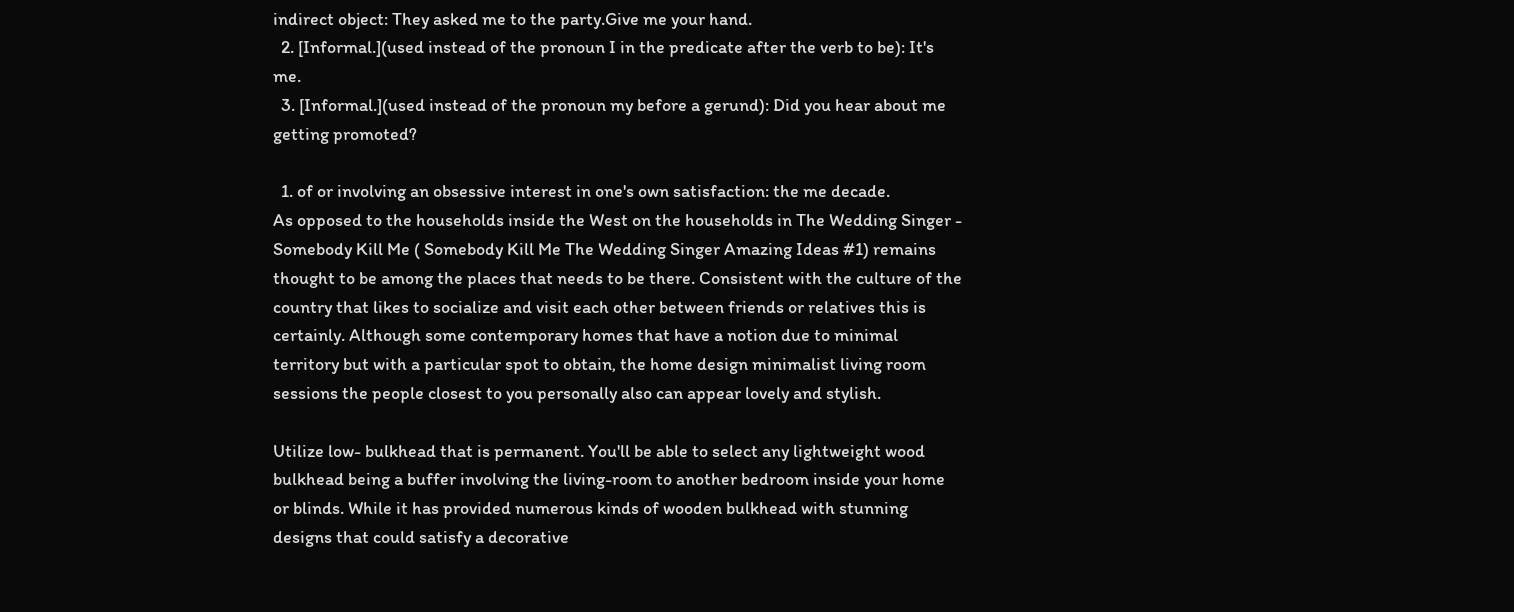indirect object: They asked me to the party.Give me your hand.
  2. [Informal.](used instead of the pronoun I in the predicate after the verb to be): It's me.
  3. [Informal.](used instead of the pronoun my before a gerund): Did you hear about me getting promoted?

  1. of or involving an obsessive interest in one's own satisfaction: the me decade.
As opposed to the households inside the West on the households in The Wedding Singer - Somebody Kill Me ( Somebody Kill Me The Wedding Singer Amazing Ideas #1) remains thought to be among the places that needs to be there. Consistent with the culture of the country that likes to socialize and visit each other between friends or relatives this is certainly. Although some contemporary homes that have a notion due to minimal territory but with a particular spot to obtain, the home design minimalist living room sessions the people closest to you personally also can appear lovely and stylish.

Utilize low- bulkhead that is permanent. You'll be able to select any lightweight wood bulkhead being a buffer involving the living-room to another bedroom inside your home or blinds. While it has provided numerous kinds of wooden bulkhead with stunning designs that could satisfy a decorative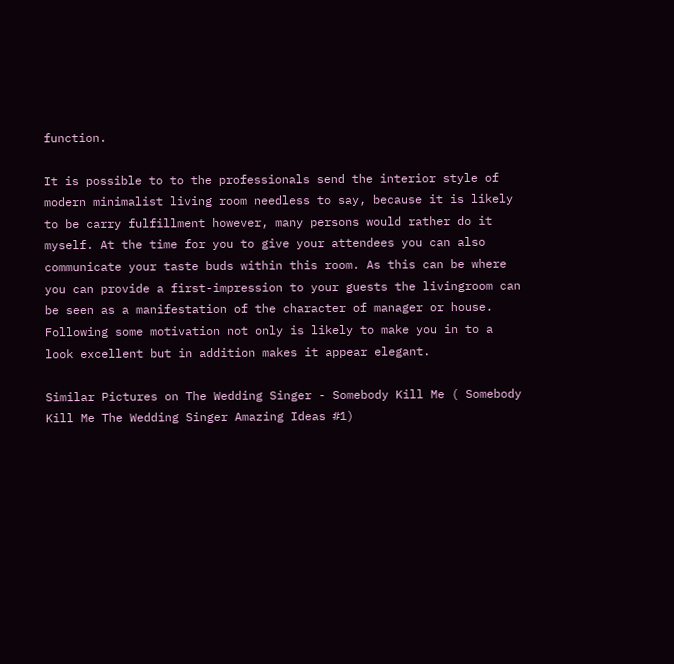function.

It is possible to to the professionals send the interior style of modern minimalist living room needless to say, because it is likely to be carry fulfillment however, many persons would rather do it myself. At the time for you to give your attendees you can also communicate your taste buds within this room. As this can be where you can provide a first-impression to your guests the livingroom can be seen as a manifestation of the character of manager or house. Following some motivation not only is likely to make you in to a look excellent but in addition makes it appear elegant.

Similar Pictures on The Wedding Singer - Somebody Kill Me ( Somebody Kill Me The Wedding Singer Amazing Ideas #1)